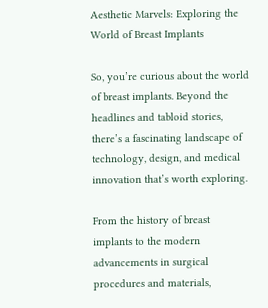Aesthetic Marvels: Exploring the World of Breast Implants

So, you’re curious about the world of breast implants. Beyond the headlines and tabloid stories, there’s a fascinating landscape of technology, design, and medical innovation that’s worth exploring.

From the history of breast implants to the modern advancements in surgical procedures and materials,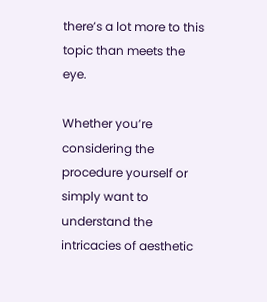there’s a lot more to this topic than meets the eye.

Whether you’re considering the procedure yourself or simply want to understand the intricacies of aesthetic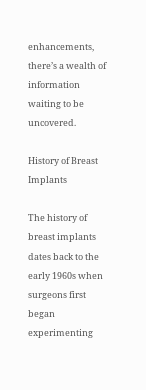enhancements, there’s a wealth of information waiting to be uncovered.

History of Breast Implants

The history of breast implants dates back to the early 1960s when surgeons first began experimenting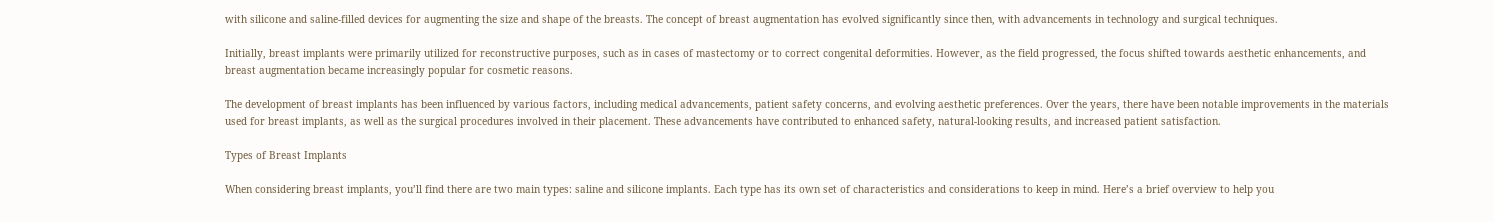with silicone and saline-filled devices for augmenting the size and shape of the breasts. The concept of breast augmentation has evolved significantly since then, with advancements in technology and surgical techniques.

Initially, breast implants were primarily utilized for reconstructive purposes, such as in cases of mastectomy or to correct congenital deformities. However, as the field progressed, the focus shifted towards aesthetic enhancements, and breast augmentation became increasingly popular for cosmetic reasons.

The development of breast implants has been influenced by various factors, including medical advancements, patient safety concerns, and evolving aesthetic preferences. Over the years, there have been notable improvements in the materials used for breast implants, as well as the surgical procedures involved in their placement. These advancements have contributed to enhanced safety, natural-looking results, and increased patient satisfaction.

Types of Breast Implants

When considering breast implants, you’ll find there are two main types: saline and silicone implants. Each type has its own set of characteristics and considerations to keep in mind. Here’s a brief overview to help you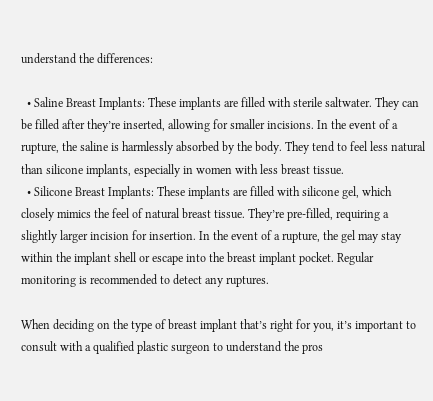understand the differences:

  • Saline Breast Implants: These implants are filled with sterile saltwater. They can be filled after they’re inserted, allowing for smaller incisions. In the event of a rupture, the saline is harmlessly absorbed by the body. They tend to feel less natural than silicone implants, especially in women with less breast tissue.
  • Silicone Breast Implants: These implants are filled with silicone gel, which closely mimics the feel of natural breast tissue. They’re pre-filled, requiring a slightly larger incision for insertion. In the event of a rupture, the gel may stay within the implant shell or escape into the breast implant pocket. Regular monitoring is recommended to detect any ruptures.

When deciding on the type of breast implant that’s right for you, it’s important to consult with a qualified plastic surgeon to understand the pros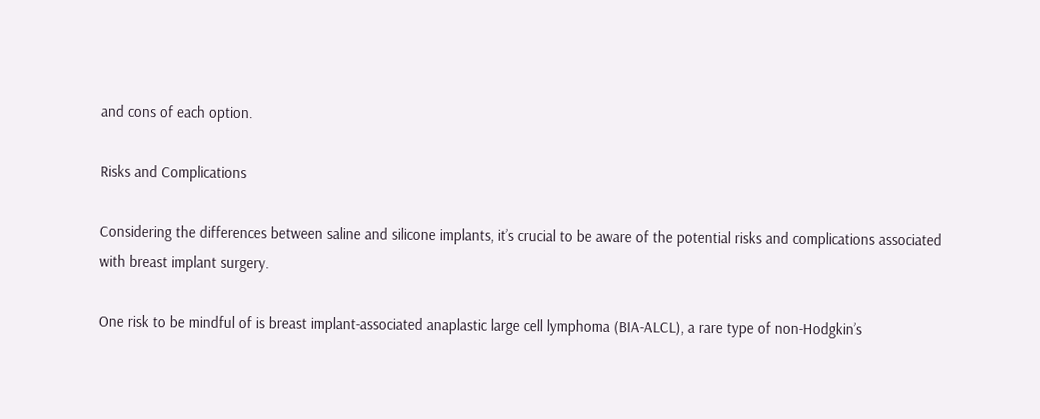and cons of each option.

Risks and Complications

Considering the differences between saline and silicone implants, it’s crucial to be aware of the potential risks and complications associated with breast implant surgery.

One risk to be mindful of is breast implant-associated anaplastic large cell lymphoma (BIA-ALCL), a rare type of non-Hodgkin’s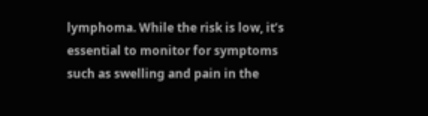lymphoma. While the risk is low, it’s essential to monitor for symptoms such as swelling and pain in the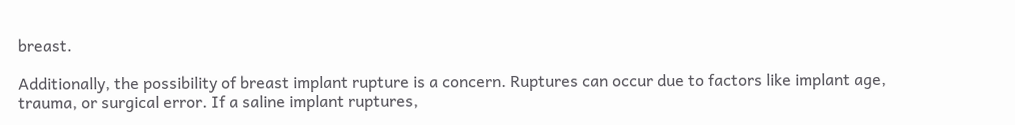breast.

Additionally, the possibility of breast implant rupture is a concern. Ruptures can occur due to factors like implant age, trauma, or surgical error. If a saline implant ruptures,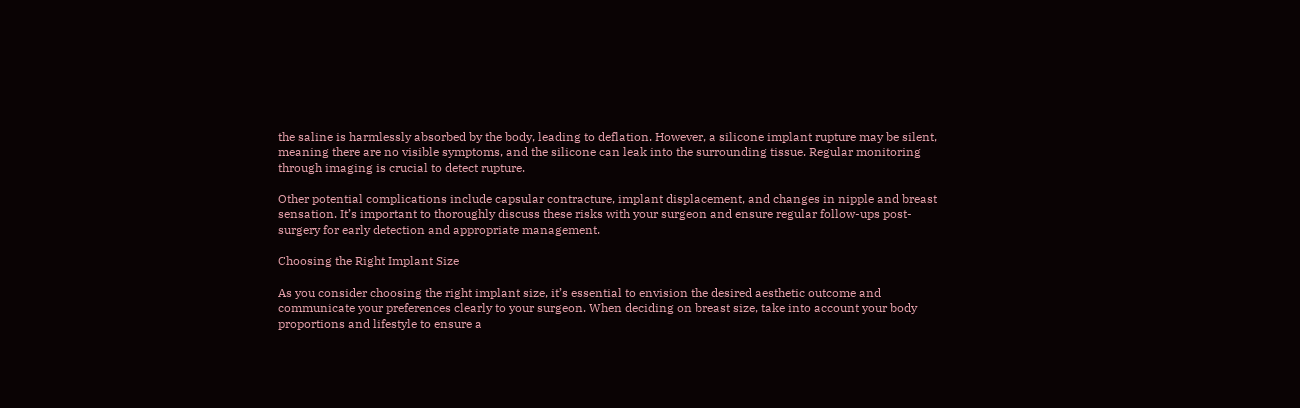the saline is harmlessly absorbed by the body, leading to deflation. However, a silicone implant rupture may be silent, meaning there are no visible symptoms, and the silicone can leak into the surrounding tissue. Regular monitoring through imaging is crucial to detect rupture.

Other potential complications include capsular contracture, implant displacement, and changes in nipple and breast sensation. It’s important to thoroughly discuss these risks with your surgeon and ensure regular follow-ups post-surgery for early detection and appropriate management.

Choosing the Right Implant Size

As you consider choosing the right implant size, it’s essential to envision the desired aesthetic outcome and communicate your preferences clearly to your surgeon. When deciding on breast size, take into account your body proportions and lifestyle to ensure a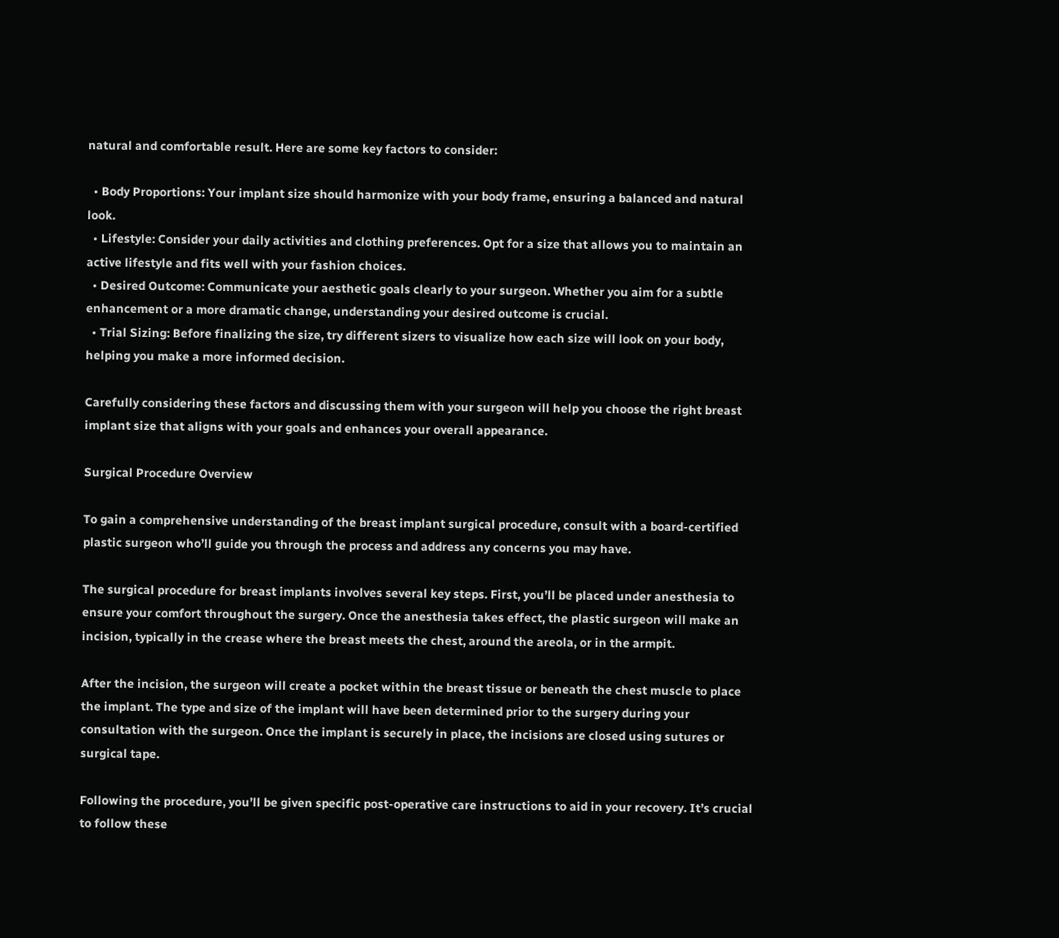natural and comfortable result. Here are some key factors to consider:

  • Body Proportions: Your implant size should harmonize with your body frame, ensuring a balanced and natural look.
  • Lifestyle: Consider your daily activities and clothing preferences. Opt for a size that allows you to maintain an active lifestyle and fits well with your fashion choices.
  • Desired Outcome: Communicate your aesthetic goals clearly to your surgeon. Whether you aim for a subtle enhancement or a more dramatic change, understanding your desired outcome is crucial.
  • Trial Sizing: Before finalizing the size, try different sizers to visualize how each size will look on your body, helping you make a more informed decision.

Carefully considering these factors and discussing them with your surgeon will help you choose the right breast implant size that aligns with your goals and enhances your overall appearance.

Surgical Procedure Overview

To gain a comprehensive understanding of the breast implant surgical procedure, consult with a board-certified plastic surgeon who’ll guide you through the process and address any concerns you may have.

The surgical procedure for breast implants involves several key steps. First, you’ll be placed under anesthesia to ensure your comfort throughout the surgery. Once the anesthesia takes effect, the plastic surgeon will make an incision, typically in the crease where the breast meets the chest, around the areola, or in the armpit.

After the incision, the surgeon will create a pocket within the breast tissue or beneath the chest muscle to place the implant. The type and size of the implant will have been determined prior to the surgery during your consultation with the surgeon. Once the implant is securely in place, the incisions are closed using sutures or surgical tape.

Following the procedure, you’ll be given specific post-operative care instructions to aid in your recovery. It’s crucial to follow these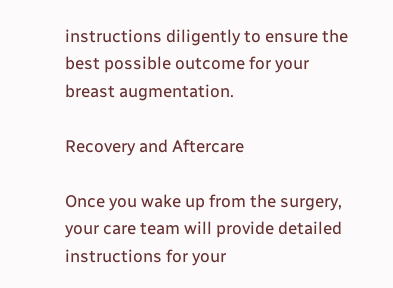instructions diligently to ensure the best possible outcome for your breast augmentation.

Recovery and Aftercare

Once you wake up from the surgery, your care team will provide detailed instructions for your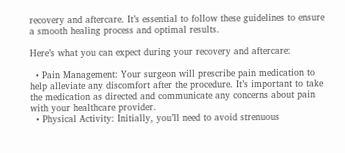recovery and aftercare. It’s essential to follow these guidelines to ensure a smooth healing process and optimal results.

Here’s what you can expect during your recovery and aftercare:

  • Pain Management: Your surgeon will prescribe pain medication to help alleviate any discomfort after the procedure. It’s important to take the medication as directed and communicate any concerns about pain with your healthcare provider.
  • Physical Activity: Initially, you’ll need to avoid strenuous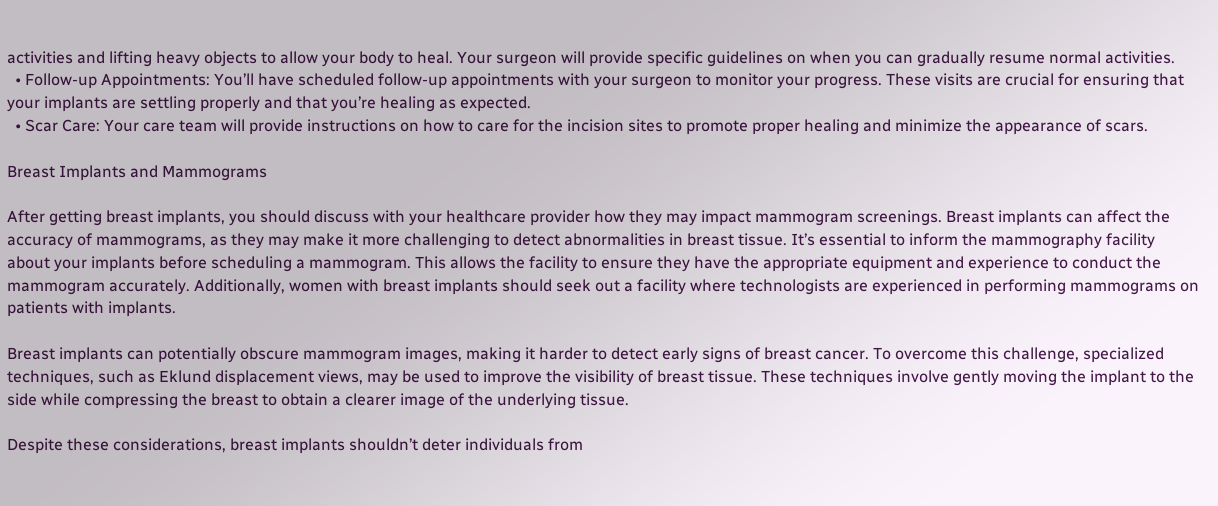activities and lifting heavy objects to allow your body to heal. Your surgeon will provide specific guidelines on when you can gradually resume normal activities.
  • Follow-up Appointments: You’ll have scheduled follow-up appointments with your surgeon to monitor your progress. These visits are crucial for ensuring that your implants are settling properly and that you’re healing as expected.
  • Scar Care: Your care team will provide instructions on how to care for the incision sites to promote proper healing and minimize the appearance of scars.

Breast Implants and Mammograms

After getting breast implants, you should discuss with your healthcare provider how they may impact mammogram screenings. Breast implants can affect the accuracy of mammograms, as they may make it more challenging to detect abnormalities in breast tissue. It’s essential to inform the mammography facility about your implants before scheduling a mammogram. This allows the facility to ensure they have the appropriate equipment and experience to conduct the mammogram accurately. Additionally, women with breast implants should seek out a facility where technologists are experienced in performing mammograms on patients with implants.

Breast implants can potentially obscure mammogram images, making it harder to detect early signs of breast cancer. To overcome this challenge, specialized techniques, such as Eklund displacement views, may be used to improve the visibility of breast tissue. These techniques involve gently moving the implant to the side while compressing the breast to obtain a clearer image of the underlying tissue.

Despite these considerations, breast implants shouldn’t deter individuals from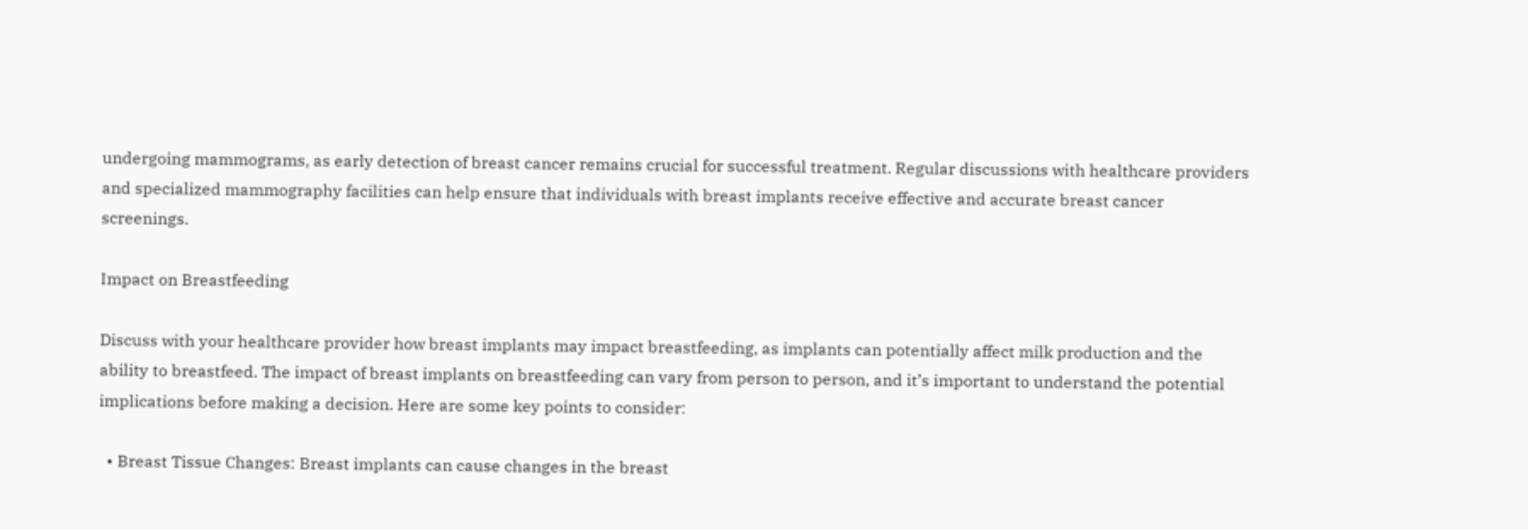undergoing mammograms, as early detection of breast cancer remains crucial for successful treatment. Regular discussions with healthcare providers and specialized mammography facilities can help ensure that individuals with breast implants receive effective and accurate breast cancer screenings.

Impact on Breastfeeding

Discuss with your healthcare provider how breast implants may impact breastfeeding, as implants can potentially affect milk production and the ability to breastfeed. The impact of breast implants on breastfeeding can vary from person to person, and it’s important to understand the potential implications before making a decision. Here are some key points to consider:

  • Breast Tissue Changes: Breast implants can cause changes in the breast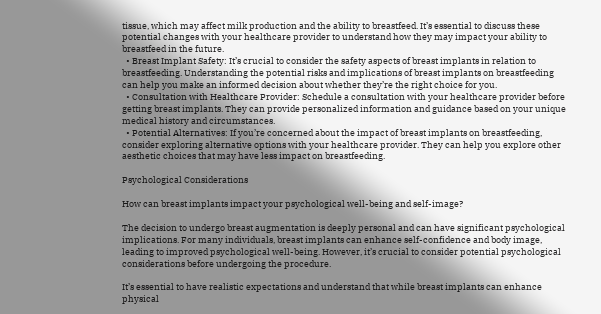tissue, which may affect milk production and the ability to breastfeed. It’s essential to discuss these potential changes with your healthcare provider to understand how they may impact your ability to breastfeed in the future.
  • Breast Implant Safety: It’s crucial to consider the safety aspects of breast implants in relation to breastfeeding. Understanding the potential risks and implications of breast implants on breastfeeding can help you make an informed decision about whether they’re the right choice for you.
  • Consultation with Healthcare Provider: Schedule a consultation with your healthcare provider before getting breast implants. They can provide personalized information and guidance based on your unique medical history and circumstances.
  • Potential Alternatives: If you’re concerned about the impact of breast implants on breastfeeding, consider exploring alternative options with your healthcare provider. They can help you explore other aesthetic choices that may have less impact on breastfeeding.

Psychological Considerations

How can breast implants impact your psychological well-being and self-image?

The decision to undergo breast augmentation is deeply personal and can have significant psychological implications. For many individuals, breast implants can enhance self-confidence and body image, leading to improved psychological well-being. However, it’s crucial to consider potential psychological considerations before undergoing the procedure.

It’s essential to have realistic expectations and understand that while breast implants can enhance physical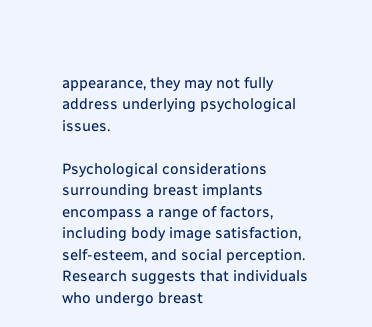appearance, they may not fully address underlying psychological issues.

Psychological considerations surrounding breast implants encompass a range of factors, including body image satisfaction, self-esteem, and social perception. Research suggests that individuals who undergo breast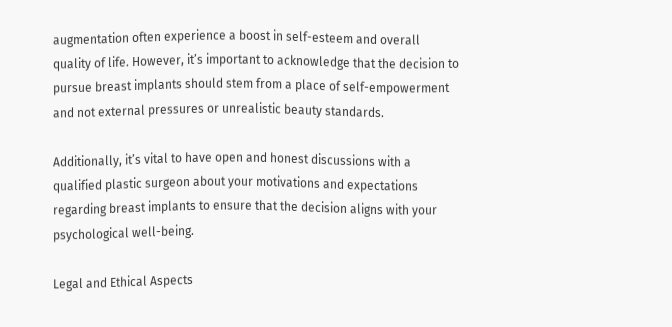augmentation often experience a boost in self-esteem and overall quality of life. However, it’s important to acknowledge that the decision to pursue breast implants should stem from a place of self-empowerment and not external pressures or unrealistic beauty standards.

Additionally, it’s vital to have open and honest discussions with a qualified plastic surgeon about your motivations and expectations regarding breast implants to ensure that the decision aligns with your psychological well-being.

Legal and Ethical Aspects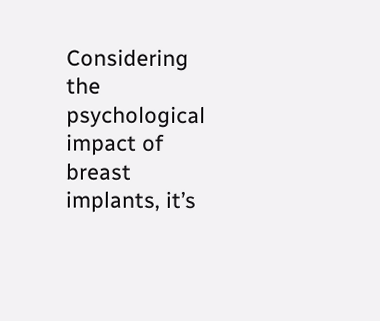Considering the psychological impact of breast implants, it’s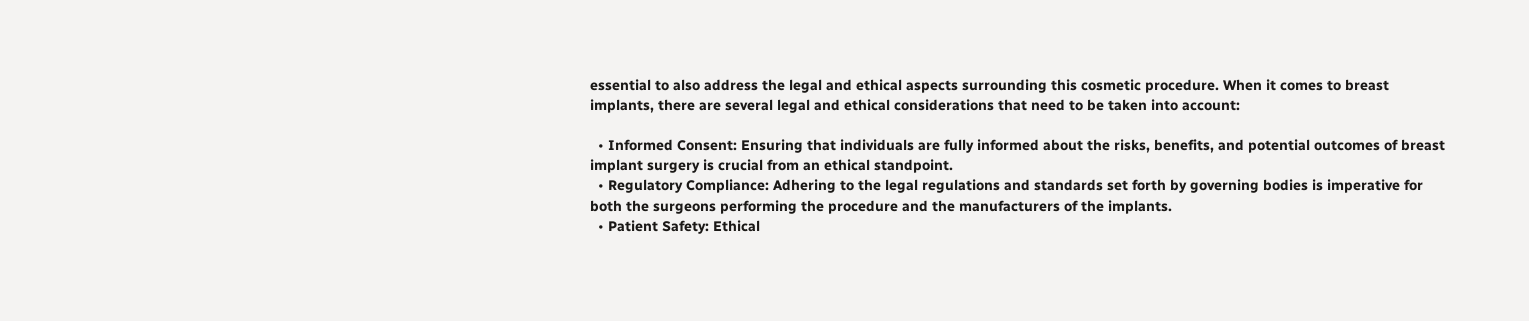essential to also address the legal and ethical aspects surrounding this cosmetic procedure. When it comes to breast implants, there are several legal and ethical considerations that need to be taken into account:

  • Informed Consent: Ensuring that individuals are fully informed about the risks, benefits, and potential outcomes of breast implant surgery is crucial from an ethical standpoint.
  • Regulatory Compliance: Adhering to the legal regulations and standards set forth by governing bodies is imperative for both the surgeons performing the procedure and the manufacturers of the implants.
  • Patient Safety: Ethical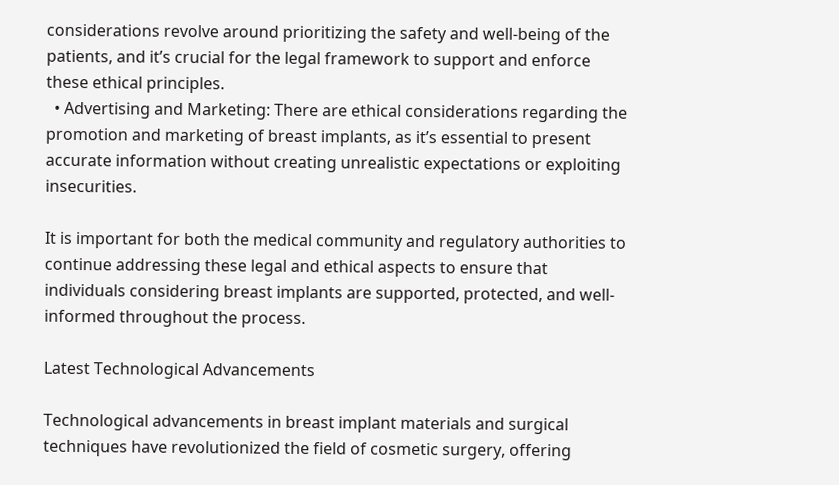considerations revolve around prioritizing the safety and well-being of the patients, and it’s crucial for the legal framework to support and enforce these ethical principles.
  • Advertising and Marketing: There are ethical considerations regarding the promotion and marketing of breast implants, as it’s essential to present accurate information without creating unrealistic expectations or exploiting insecurities.

It is important for both the medical community and regulatory authorities to continue addressing these legal and ethical aspects to ensure that individuals considering breast implants are supported, protected, and well-informed throughout the process.

Latest Technological Advancements

Technological advancements in breast implant materials and surgical techniques have revolutionized the field of cosmetic surgery, offering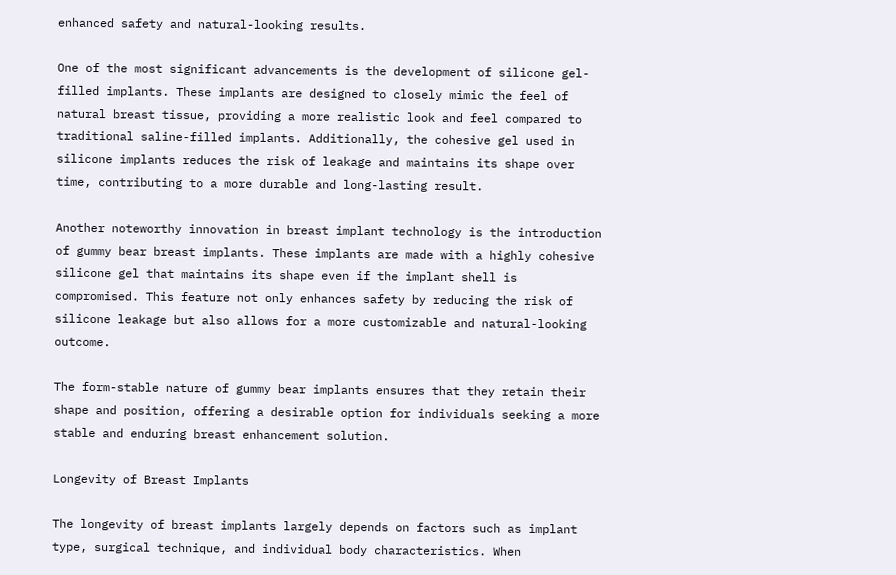enhanced safety and natural-looking results.

One of the most significant advancements is the development of silicone gel-filled implants. These implants are designed to closely mimic the feel of natural breast tissue, providing a more realistic look and feel compared to traditional saline-filled implants. Additionally, the cohesive gel used in silicone implants reduces the risk of leakage and maintains its shape over time, contributing to a more durable and long-lasting result.

Another noteworthy innovation in breast implant technology is the introduction of gummy bear breast implants. These implants are made with a highly cohesive silicone gel that maintains its shape even if the implant shell is compromised. This feature not only enhances safety by reducing the risk of silicone leakage but also allows for a more customizable and natural-looking outcome.

The form-stable nature of gummy bear implants ensures that they retain their shape and position, offering a desirable option for individuals seeking a more stable and enduring breast enhancement solution.

Longevity of Breast Implants

The longevity of breast implants largely depends on factors such as implant type, surgical technique, and individual body characteristics. When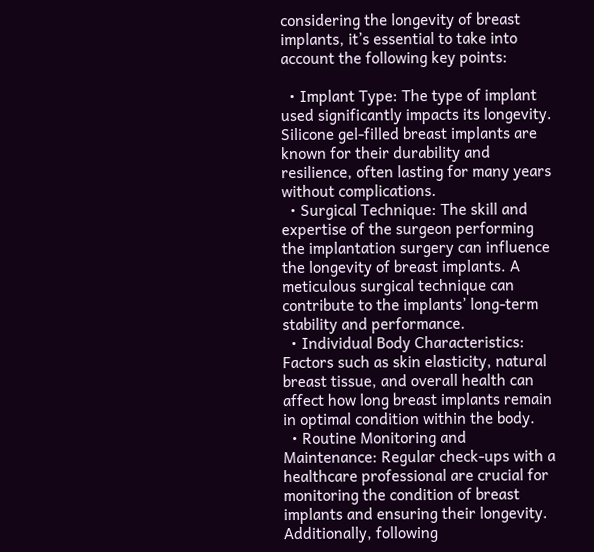considering the longevity of breast implants, it’s essential to take into account the following key points:

  • Implant Type: The type of implant used significantly impacts its longevity. Silicone gel-filled breast implants are known for their durability and resilience, often lasting for many years without complications.
  • Surgical Technique: The skill and expertise of the surgeon performing the implantation surgery can influence the longevity of breast implants. A meticulous surgical technique can contribute to the implants’ long-term stability and performance.
  • Individual Body Characteristics: Factors such as skin elasticity, natural breast tissue, and overall health can affect how long breast implants remain in optimal condition within the body.
  • Routine Monitoring and Maintenance: Regular check-ups with a healthcare professional are crucial for monitoring the condition of breast implants and ensuring their longevity. Additionally, following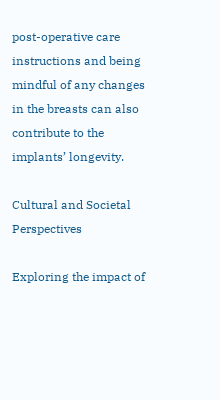post-operative care instructions and being mindful of any changes in the breasts can also contribute to the implants’ longevity.

Cultural and Societal Perspectives

Exploring the impact of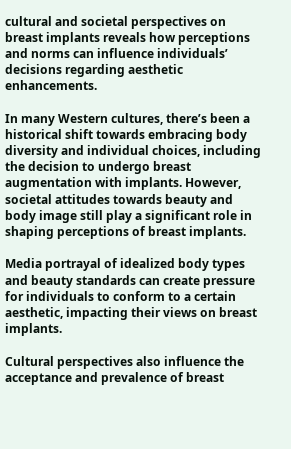cultural and societal perspectives on breast implants reveals how perceptions and norms can influence individuals’ decisions regarding aesthetic enhancements.

In many Western cultures, there’s been a historical shift towards embracing body diversity and individual choices, including the decision to undergo breast augmentation with implants. However, societal attitudes towards beauty and body image still play a significant role in shaping perceptions of breast implants.

Media portrayal of idealized body types and beauty standards can create pressure for individuals to conform to a certain aesthetic, impacting their views on breast implants.

Cultural perspectives also influence the acceptance and prevalence of breast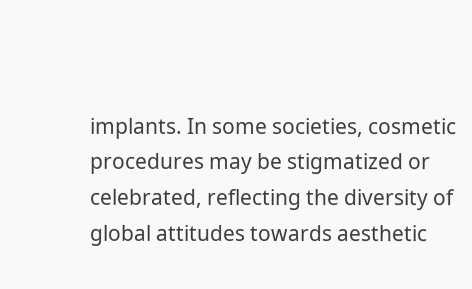implants. In some societies, cosmetic procedures may be stigmatized or celebrated, reflecting the diversity of global attitudes towards aesthetic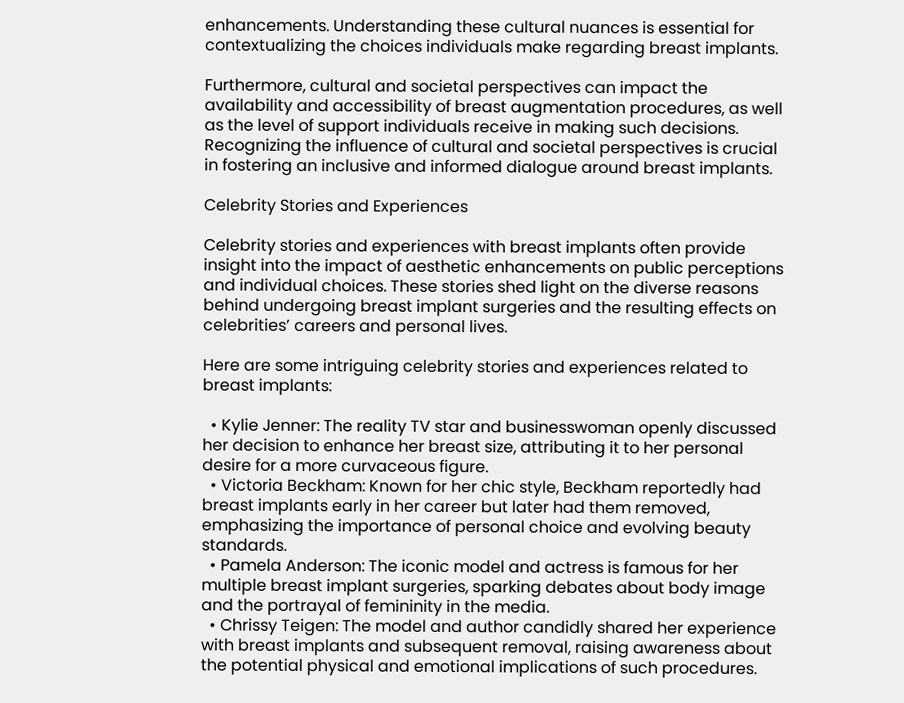enhancements. Understanding these cultural nuances is essential for contextualizing the choices individuals make regarding breast implants.

Furthermore, cultural and societal perspectives can impact the availability and accessibility of breast augmentation procedures, as well as the level of support individuals receive in making such decisions. Recognizing the influence of cultural and societal perspectives is crucial in fostering an inclusive and informed dialogue around breast implants.

Celebrity Stories and Experiences

Celebrity stories and experiences with breast implants often provide insight into the impact of aesthetic enhancements on public perceptions and individual choices. These stories shed light on the diverse reasons behind undergoing breast implant surgeries and the resulting effects on celebrities’ careers and personal lives.

Here are some intriguing celebrity stories and experiences related to breast implants:

  • Kylie Jenner: The reality TV star and businesswoman openly discussed her decision to enhance her breast size, attributing it to her personal desire for a more curvaceous figure.
  • Victoria Beckham: Known for her chic style, Beckham reportedly had breast implants early in her career but later had them removed, emphasizing the importance of personal choice and evolving beauty standards.
  • Pamela Anderson: The iconic model and actress is famous for her multiple breast implant surgeries, sparking debates about body image and the portrayal of femininity in the media.
  • Chrissy Teigen: The model and author candidly shared her experience with breast implants and subsequent removal, raising awareness about the potential physical and emotional implications of such procedures.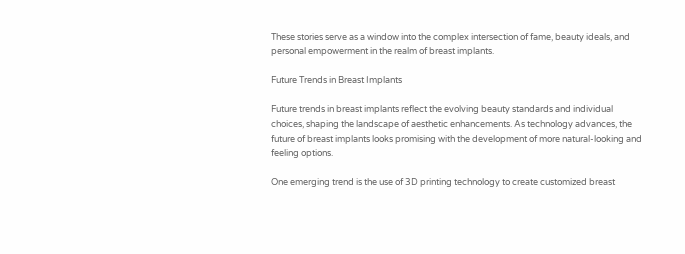These stories serve as a window into the complex intersection of fame, beauty ideals, and personal empowerment in the realm of breast implants.

Future Trends in Breast Implants

Future trends in breast implants reflect the evolving beauty standards and individual choices, shaping the landscape of aesthetic enhancements. As technology advances, the future of breast implants looks promising with the development of more natural-looking and feeling options.

One emerging trend is the use of 3D printing technology to create customized breast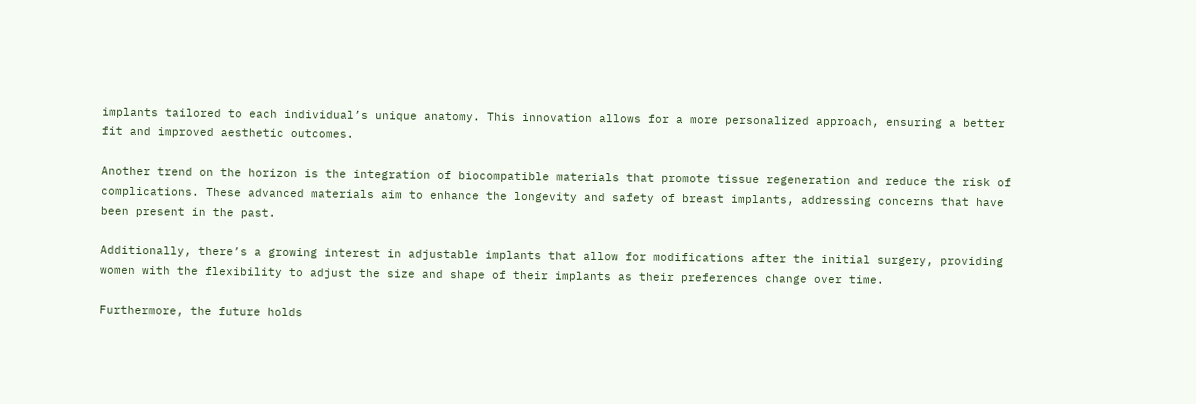implants tailored to each individual’s unique anatomy. This innovation allows for a more personalized approach, ensuring a better fit and improved aesthetic outcomes.

Another trend on the horizon is the integration of biocompatible materials that promote tissue regeneration and reduce the risk of complications. These advanced materials aim to enhance the longevity and safety of breast implants, addressing concerns that have been present in the past.

Additionally, there’s a growing interest in adjustable implants that allow for modifications after the initial surgery, providing women with the flexibility to adjust the size and shape of their implants as their preferences change over time.

Furthermore, the future holds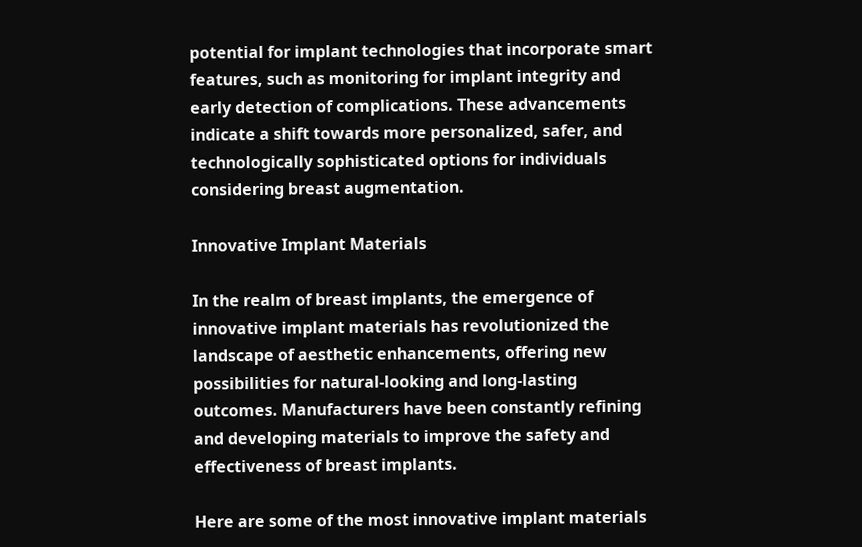potential for implant technologies that incorporate smart features, such as monitoring for implant integrity and early detection of complications. These advancements indicate a shift towards more personalized, safer, and technologically sophisticated options for individuals considering breast augmentation.

Innovative Implant Materials

In the realm of breast implants, the emergence of innovative implant materials has revolutionized the landscape of aesthetic enhancements, offering new possibilities for natural-looking and long-lasting outcomes. Manufacturers have been constantly refining and developing materials to improve the safety and effectiveness of breast implants.

Here are some of the most innovative implant materials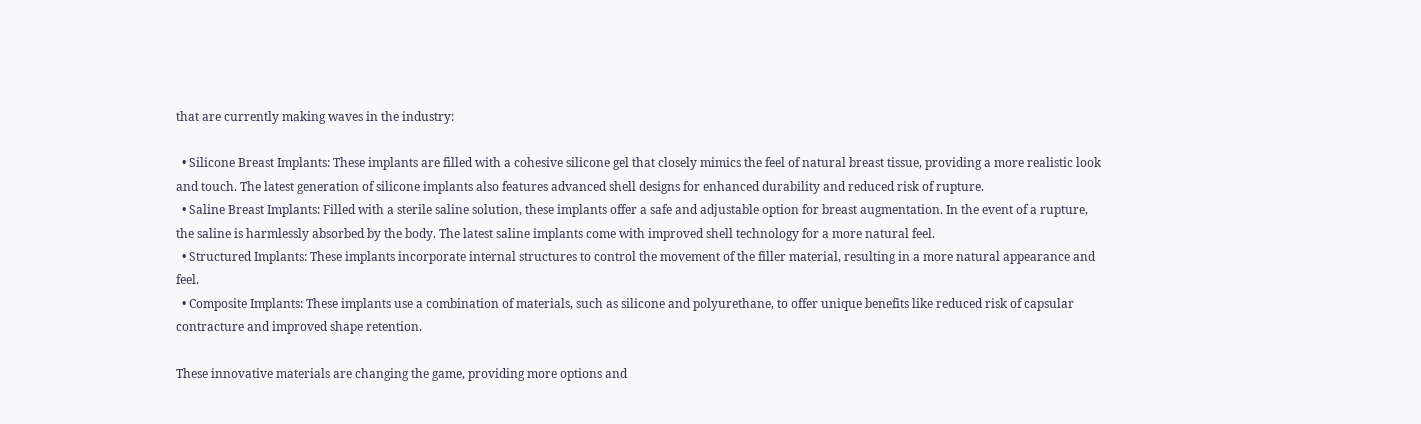that are currently making waves in the industry:

  • Silicone Breast Implants: These implants are filled with a cohesive silicone gel that closely mimics the feel of natural breast tissue, providing a more realistic look and touch. The latest generation of silicone implants also features advanced shell designs for enhanced durability and reduced risk of rupture.
  • Saline Breast Implants: Filled with a sterile saline solution, these implants offer a safe and adjustable option for breast augmentation. In the event of a rupture, the saline is harmlessly absorbed by the body. The latest saline implants come with improved shell technology for a more natural feel.
  • Structured Implants: These implants incorporate internal structures to control the movement of the filler material, resulting in a more natural appearance and feel.
  • Composite Implants: These implants use a combination of materials, such as silicone and polyurethane, to offer unique benefits like reduced risk of capsular contracture and improved shape retention.

These innovative materials are changing the game, providing more options and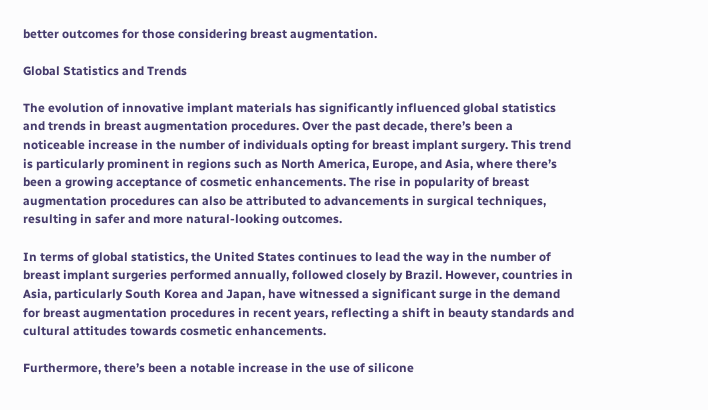better outcomes for those considering breast augmentation.

Global Statistics and Trends

The evolution of innovative implant materials has significantly influenced global statistics and trends in breast augmentation procedures. Over the past decade, there’s been a noticeable increase in the number of individuals opting for breast implant surgery. This trend is particularly prominent in regions such as North America, Europe, and Asia, where there’s been a growing acceptance of cosmetic enhancements. The rise in popularity of breast augmentation procedures can also be attributed to advancements in surgical techniques, resulting in safer and more natural-looking outcomes.

In terms of global statistics, the United States continues to lead the way in the number of breast implant surgeries performed annually, followed closely by Brazil. However, countries in Asia, particularly South Korea and Japan, have witnessed a significant surge in the demand for breast augmentation procedures in recent years, reflecting a shift in beauty standards and cultural attitudes towards cosmetic enhancements.

Furthermore, there’s been a notable increase in the use of silicone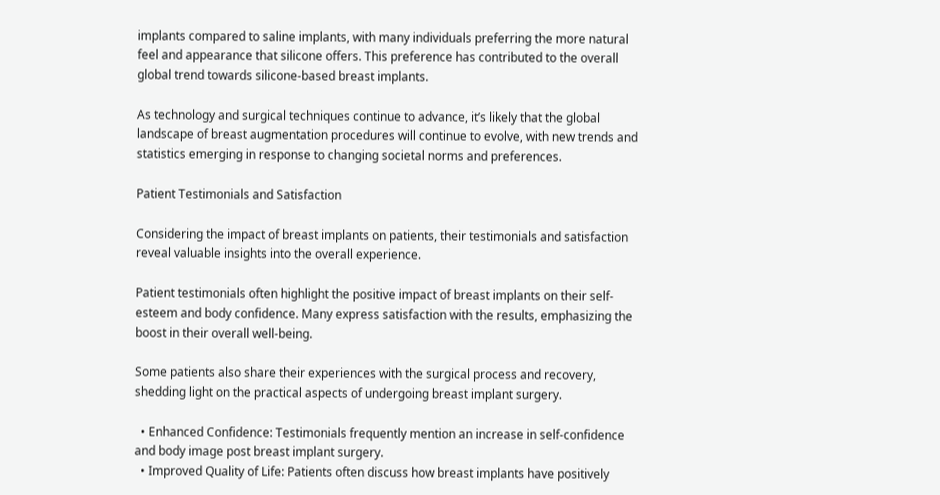implants compared to saline implants, with many individuals preferring the more natural feel and appearance that silicone offers. This preference has contributed to the overall global trend towards silicone-based breast implants.

As technology and surgical techniques continue to advance, it’s likely that the global landscape of breast augmentation procedures will continue to evolve, with new trends and statistics emerging in response to changing societal norms and preferences.

Patient Testimonials and Satisfaction

Considering the impact of breast implants on patients, their testimonials and satisfaction reveal valuable insights into the overall experience.

Patient testimonials often highlight the positive impact of breast implants on their self-esteem and body confidence. Many express satisfaction with the results, emphasizing the boost in their overall well-being.

Some patients also share their experiences with the surgical process and recovery, shedding light on the practical aspects of undergoing breast implant surgery.

  • Enhanced Confidence: Testimonials frequently mention an increase in self-confidence and body image post breast implant surgery.
  • Improved Quality of Life: Patients often discuss how breast implants have positively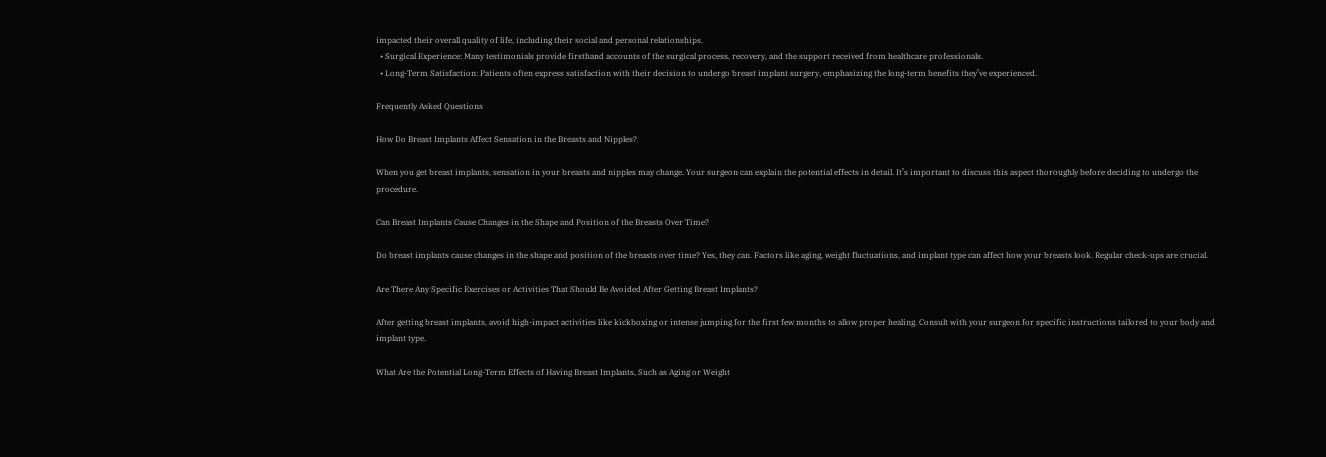impacted their overall quality of life, including their social and personal relationships.
  • Surgical Experience: Many testimonials provide firsthand accounts of the surgical process, recovery, and the support received from healthcare professionals.
  • Long-Term Satisfaction: Patients often express satisfaction with their decision to undergo breast implant surgery, emphasizing the long-term benefits they’ve experienced.

Frequently Asked Questions

How Do Breast Implants Affect Sensation in the Breasts and Nipples?

When you get breast implants, sensation in your breasts and nipples may change. Your surgeon can explain the potential effects in detail. It’s important to discuss this aspect thoroughly before deciding to undergo the procedure.

Can Breast Implants Cause Changes in the Shape and Position of the Breasts Over Time?

Do breast implants cause changes in the shape and position of the breasts over time? Yes, they can. Factors like aging, weight fluctuations, and implant type can affect how your breasts look. Regular check-ups are crucial.

Are There Any Specific Exercises or Activities That Should Be Avoided After Getting Breast Implants?

After getting breast implants, avoid high-impact activities like kickboxing or intense jumping for the first few months to allow proper healing. Consult with your surgeon for specific instructions tailored to your body and implant type.

What Are the Potential Long-Term Effects of Having Breast Implants, Such as Aging or Weight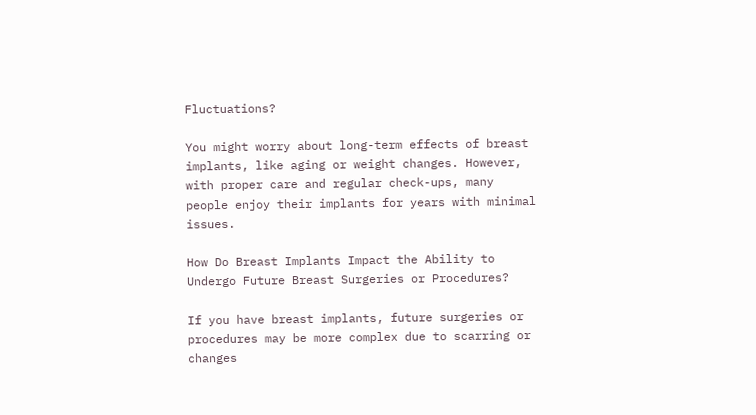Fluctuations?

You might worry about long-term effects of breast implants, like aging or weight changes. However, with proper care and regular check-ups, many people enjoy their implants for years with minimal issues.

How Do Breast Implants Impact the Ability to Undergo Future Breast Surgeries or Procedures?

If you have breast implants, future surgeries or procedures may be more complex due to scarring or changes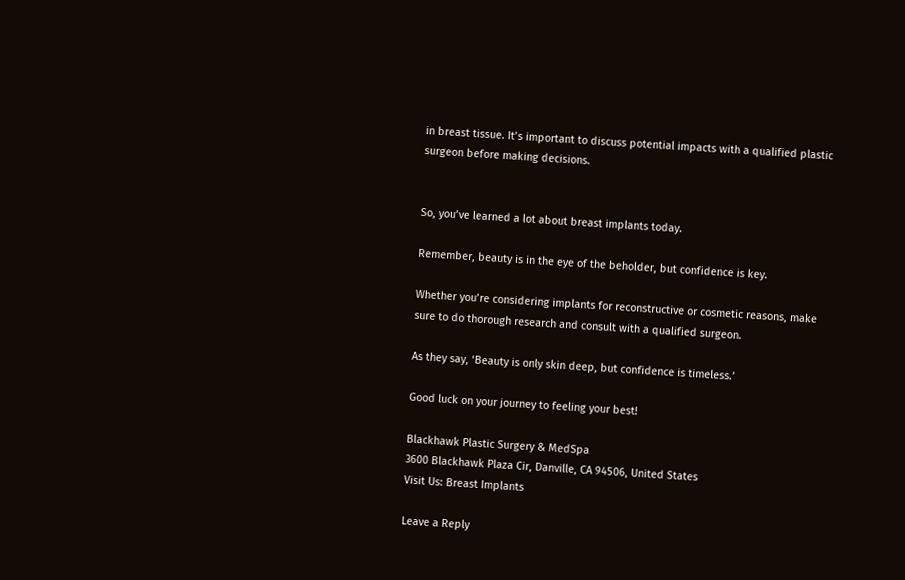in breast tissue. It’s important to discuss potential impacts with a qualified plastic surgeon before making decisions.


So, you’ve learned a lot about breast implants today.

Remember, beauty is in the eye of the beholder, but confidence is key.

Whether you’re considering implants for reconstructive or cosmetic reasons, make sure to do thorough research and consult with a qualified surgeon.

As they say, ‘Beauty is only skin deep, but confidence is timeless.’

Good luck on your journey to feeling your best!

Blackhawk Plastic Surgery & MedSpa
3600 Blackhawk Plaza Cir, Danville, CA 94506, United States
Visit Us: Breast Implants

Leave a Reply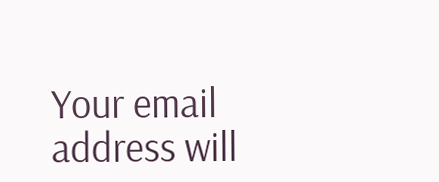Your email address will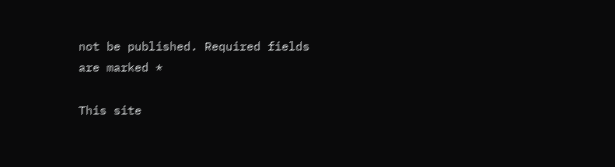not be published. Required fields are marked *

This site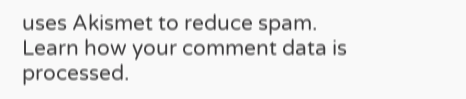uses Akismet to reduce spam. Learn how your comment data is processed.